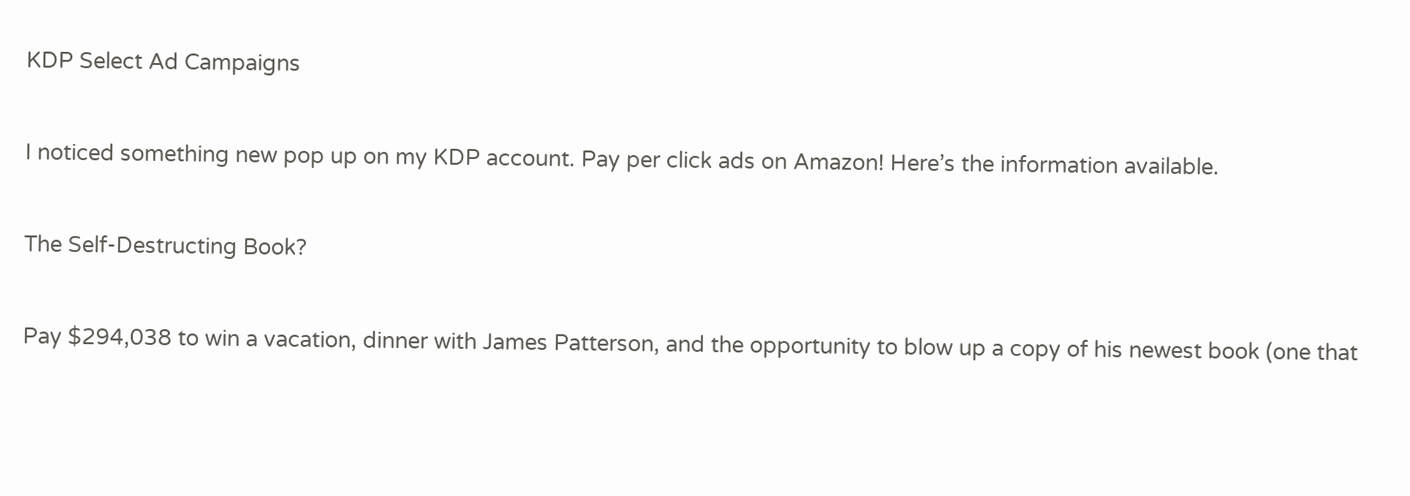KDP Select Ad Campaigns

I noticed something new pop up on my KDP account. Pay per click ads on Amazon! Here’s the information available.

The Self-Destructing Book?

Pay $294,038 to win a vacation, dinner with James Patterson, and the opportunity to blow up a copy of his newest book (one that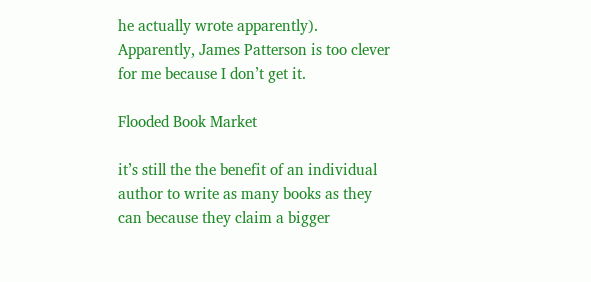he actually wrote apparently). Apparently, James Patterson is too clever for me because I don’t get it.

Flooded Book Market

it’s still the the benefit of an individual author to write as many books as they can because they claim a bigger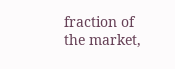fraction of the market,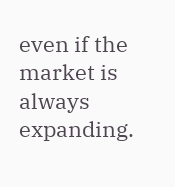even if the market is always expanding.